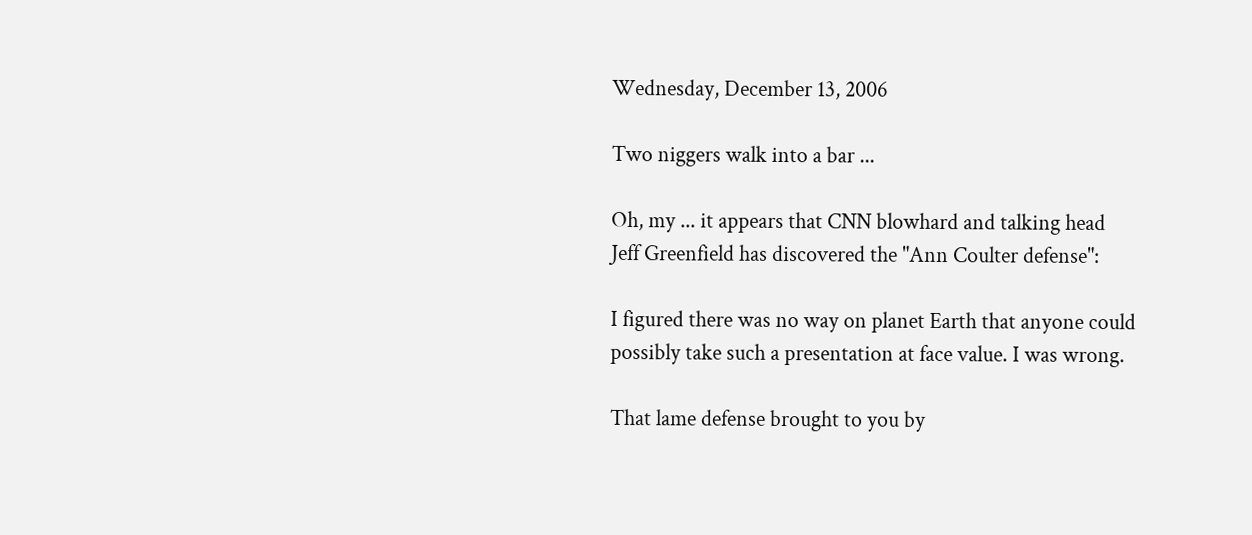Wednesday, December 13, 2006

Two niggers walk into a bar ...

Oh, my ... it appears that CNN blowhard and talking head Jeff Greenfield has discovered the "Ann Coulter defense":

I figured there was no way on planet Earth that anyone could possibly take such a presentation at face value. I was wrong.

That lame defense brought to you by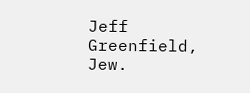Jeff Greenfield, Jew.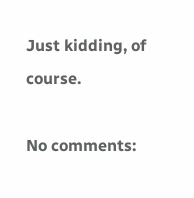Just kidding, of course.

No comments: